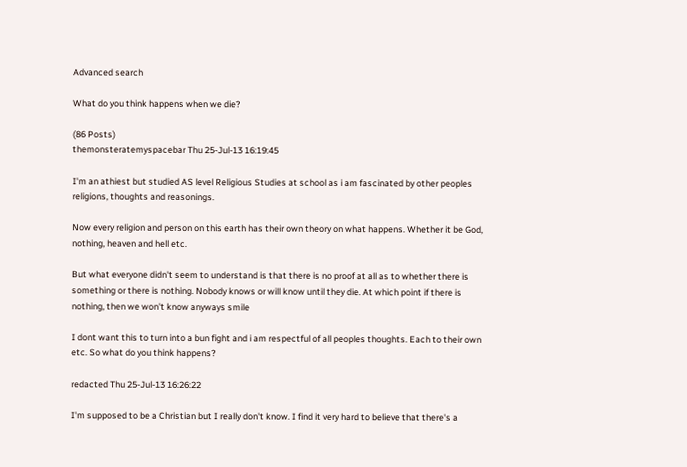Advanced search

What do you think happens when we die?

(86 Posts)
themonsteratemyspacebar Thu 25-Jul-13 16:19:45

I'm an athiest but studied AS level Religious Studies at school as i am fascinated by other peoples religions, thoughts and reasonings.

Now every religion and person on this earth has their own theory on what happens. Whether it be God, nothing, heaven and hell etc.

But what everyone didn't seem to understand is that there is no proof at all as to whether there is something or there is nothing. Nobody knows or will know until they die. At which point if there is nothing, then we won't know anyways smile

I dont want this to turn into a bun fight and i am respectful of all peoples thoughts. Each to their own etc. So what do you think happens?

redacted Thu 25-Jul-13 16:26:22

I'm supposed to be a Christian but I really don't know. I find it very hard to believe that there's a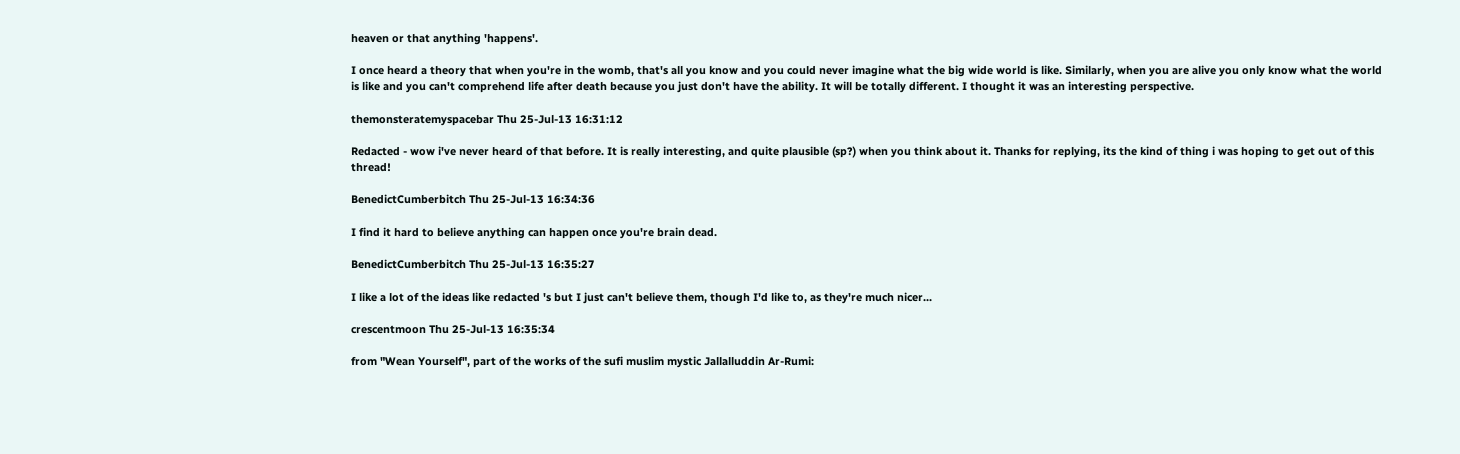heaven or that anything 'happens'.

I once heard a theory that when you're in the womb, that's all you know and you could never imagine what the big wide world is like. Similarly, when you are alive you only know what the world is like and you can't comprehend life after death because you just don't have the ability. It will be totally different. I thought it was an interesting perspective.

themonsteratemyspacebar Thu 25-Jul-13 16:31:12

Redacted - wow i've never heard of that before. It is really interesting, and quite plausible (sp?) when you think about it. Thanks for replying, its the kind of thing i was hoping to get out of this thread!

BenedictCumberbitch Thu 25-Jul-13 16:34:36

I find it hard to believe anything can happen once you're brain dead.

BenedictCumberbitch Thu 25-Jul-13 16:35:27

I like a lot of the ideas like redacted 's but I just can't believe them, though I'd like to, as they're much nicer...

crescentmoon Thu 25-Jul-13 16:35:34

from "Wean Yourself", part of the works of the sufi muslim mystic Jallalluddin Ar-Rumi: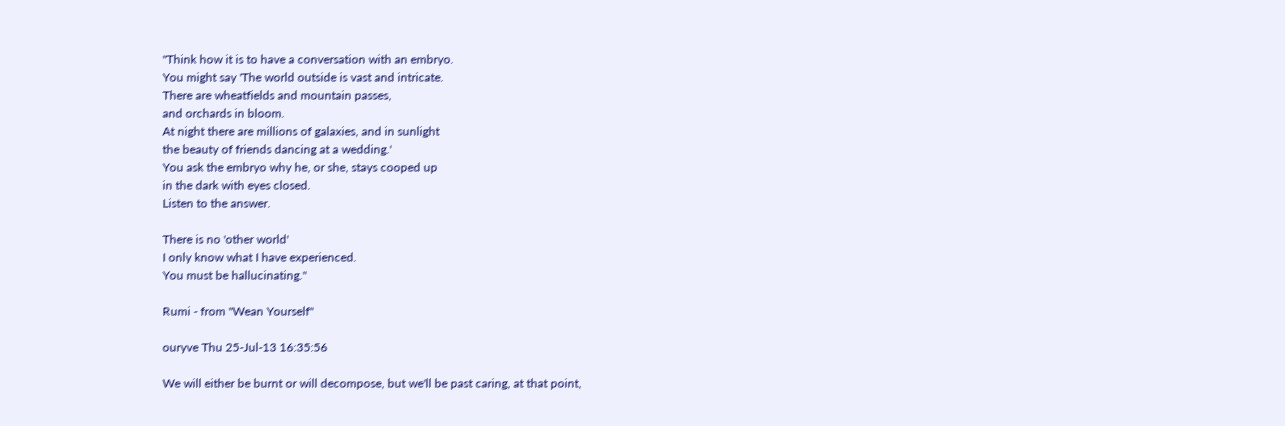"Think how it is to have a conversation with an embryo.
You might say 'The world outside is vast and intricate.
There are wheatfields and mountain passes,
and orchards in bloom.
At night there are millions of galaxies, and in sunlight
the beauty of friends dancing at a wedding.'
You ask the embryo why he, or she, stays cooped up
in the dark with eyes closed.
Listen to the answer.

There is no 'other world'
I only know what I have experienced.
You must be hallucinating."

Rumi - from "Wean Yourself"

ouryve Thu 25-Jul-13 16:35:56

We will either be burnt or will decompose, but we'll be past caring, at that point,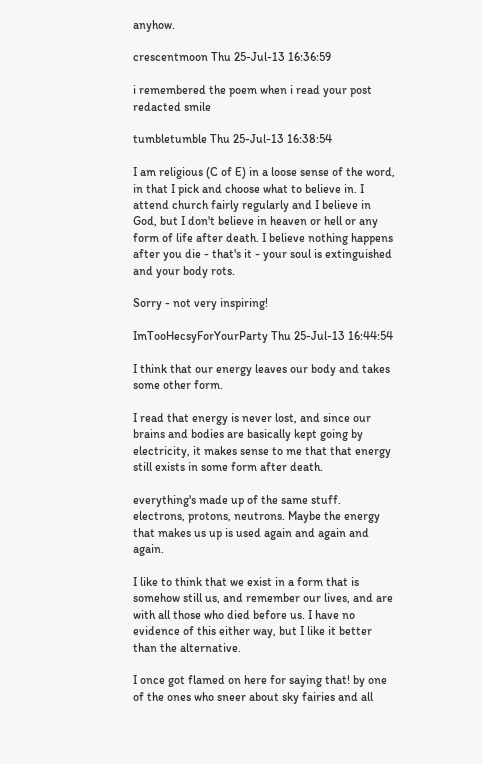anyhow.

crescentmoon Thu 25-Jul-13 16:36:59

i remembered the poem when i read your post redacted smile

tumbletumble Thu 25-Jul-13 16:38:54

I am religious (C of E) in a loose sense of the word, in that I pick and choose what to believe in. I attend church fairly regularly and I believe in God, but I don't believe in heaven or hell or any form of life after death. I believe nothing happens after you die - that's it - your soul is extinguished and your body rots.

Sorry - not very inspiring!

ImTooHecsyForYourParty Thu 25-Jul-13 16:44:54

I think that our energy leaves our body and takes some other form.

I read that energy is never lost, and since our brains and bodies are basically kept going by electricity, it makes sense to me that that energy still exists in some form after death.

everything's made up of the same stuff. electrons, protons, neutrons. Maybe the energy that makes us up is used again and again and again.

I like to think that we exist in a form that is somehow still us, and remember our lives, and are with all those who died before us. I have no evidence of this either way, but I like it better than the alternative.

I once got flamed on here for saying that! by one of the ones who sneer about sky fairies and all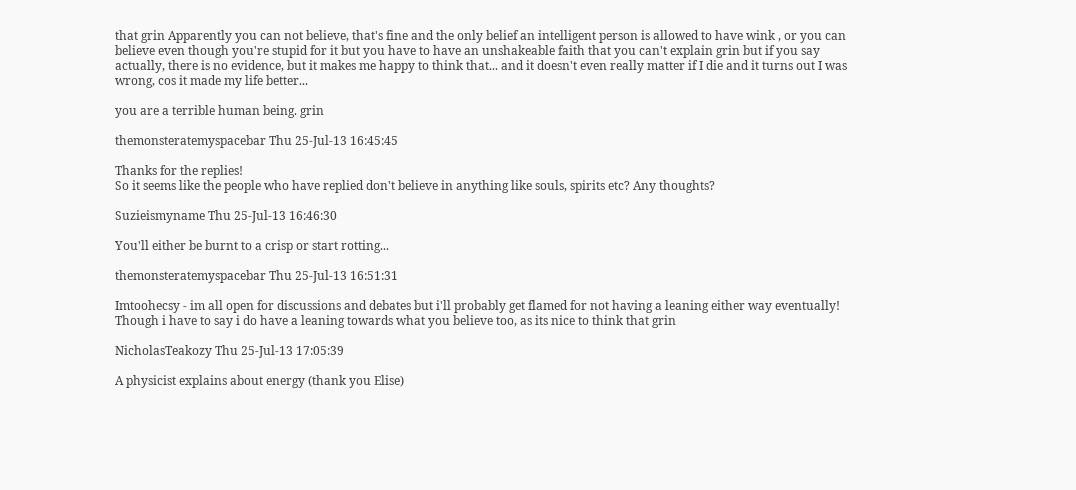that grin Apparently you can not believe, that's fine and the only belief an intelligent person is allowed to have wink , or you can believe even though you're stupid for it but you have to have an unshakeable faith that you can't explain grin but if you say actually, there is no evidence, but it makes me happy to think that... and it doesn't even really matter if I die and it turns out I was wrong, cos it made my life better...

you are a terrible human being. grin

themonsteratemyspacebar Thu 25-Jul-13 16:45:45

Thanks for the replies!
So it seems like the people who have replied don't believe in anything like souls, spirits etc? Any thoughts?

Suzieismyname Thu 25-Jul-13 16:46:30

You'll either be burnt to a crisp or start rotting...

themonsteratemyspacebar Thu 25-Jul-13 16:51:31

Imtoohecsy - im all open for discussions and debates but i'll probably get flamed for not having a leaning either way eventually!
Though i have to say i do have a leaning towards what you believe too, as its nice to think that grin

NicholasTeakozy Thu 25-Jul-13 17:05:39

A physicist explains about energy (thank you Elise)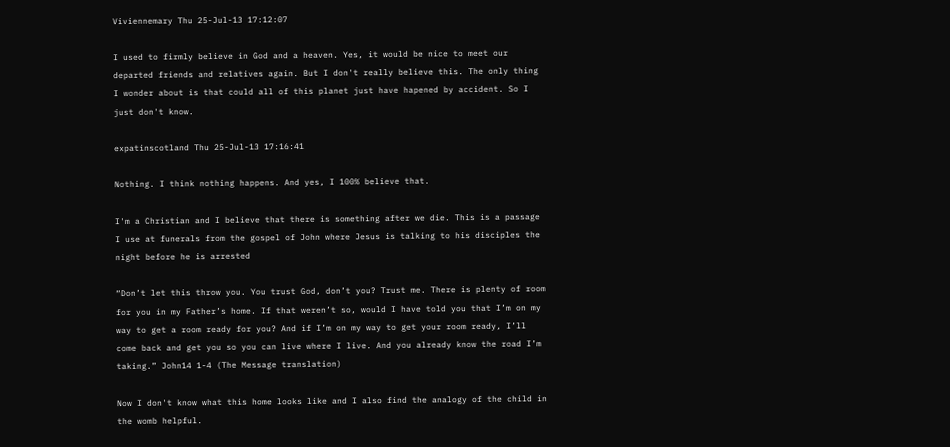Viviennemary Thu 25-Jul-13 17:12:07

I used to firmly believe in God and a heaven. Yes, it would be nice to meet our departed friends and relatives again. But I don't really believe this. The only thing I wonder about is that could all of this planet just have hapened by accident. So I just don't know.

expatinscotland Thu 25-Jul-13 17:16:41

Nothing. I think nothing happens. And yes, I 100% believe that.

I'm a Christian and I believe that there is something after we die. This is a passage I use at funerals from the gospel of John where Jesus is talking to his disciples the night before he is arrested

“Don’t let this throw you. You trust God, don’t you? Trust me. There is plenty of room for you in my Father’s home. If that weren’t so, would I have told you that I’m on my way to get a room ready for you? And if I’m on my way to get your room ready, I’ll come back and get you so you can live where I live. And you already know the road I’m taking.” John14 1-4 (The Message translation)

Now I don't know what this home looks like and I also find the analogy of the child in the womb helpful.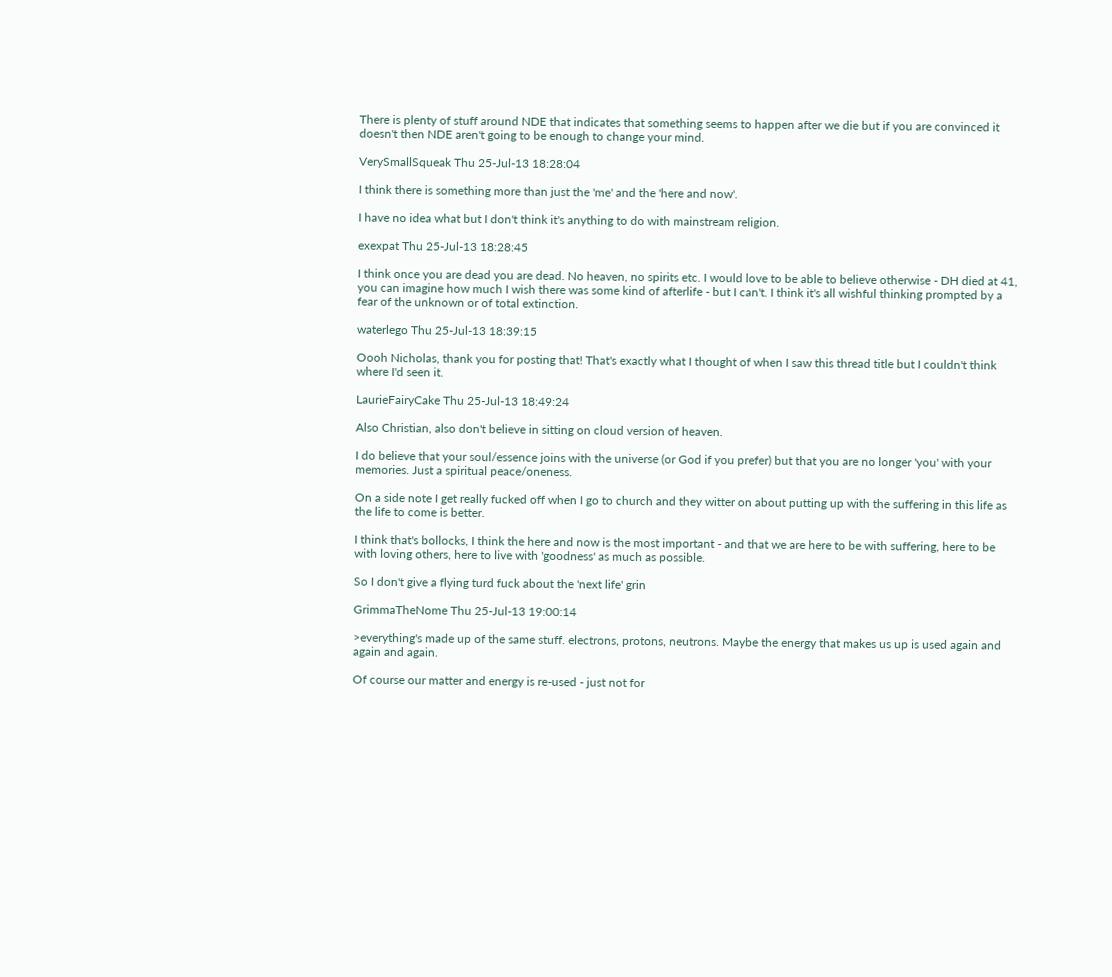There is plenty of stuff around NDE that indicates that something seems to happen after we die but if you are convinced it doesn't then NDE aren't going to be enough to change your mind.

VerySmallSqueak Thu 25-Jul-13 18:28:04

I think there is something more than just the 'me' and the 'here and now'.

I have no idea what but I don't think it's anything to do with mainstream religion.

exexpat Thu 25-Jul-13 18:28:45

I think once you are dead you are dead. No heaven, no spirits etc. I would love to be able to believe otherwise - DH died at 41, you can imagine how much I wish there was some kind of afterlife - but I can't. I think it's all wishful thinking prompted by a fear of the unknown or of total extinction.

waterlego Thu 25-Jul-13 18:39:15

Oooh Nicholas, thank you for posting that! That's exactly what I thought of when I saw this thread title but I couldn't think where I'd seen it.

LaurieFairyCake Thu 25-Jul-13 18:49:24

Also Christian, also don't believe in sitting on cloud version of heaven.

I do believe that your soul/essence joins with the universe (or God if you prefer) but that you are no longer 'you' with your memories. Just a spiritual peace/oneness.

On a side note I get really fucked off when I go to church and they witter on about putting up with the suffering in this life as the life to come is better.

I think that's bollocks, I think the here and now is the most important - and that we are here to be with suffering, here to be with loving others, here to live with 'goodness' as much as possible.

So I don't give a flying turd fuck about the 'next life' grin

GrimmaTheNome Thu 25-Jul-13 19:00:14

>everything's made up of the same stuff. electrons, protons, neutrons. Maybe the energy that makes us up is used again and again and again.

Of course our matter and energy is re-used - just not for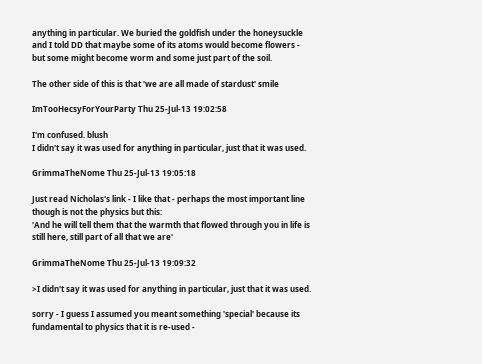anything in particular. We buried the goldfish under the honeysuckle and I told DD that maybe some of its atoms would become flowers - but some might become worm and some just part of the soil.

The other side of this is that 'we are all made of stardust' smile

ImTooHecsyForYourParty Thu 25-Jul-13 19:02:58

I'm confused. blush
I didn't say it was used for anything in particular, just that it was used.

GrimmaTheNome Thu 25-Jul-13 19:05:18

Just read Nicholas's link - I like that - perhaps the most important line though is not the physics but this:
'And he will tell them that the warmth that flowed through you in life is still here, still part of all that we are'

GrimmaTheNome Thu 25-Jul-13 19:09:32

>I didn't say it was used for anything in particular, just that it was used.

sorry - I guess I assumed you meant something 'special' because its fundamental to physics that it is re-used -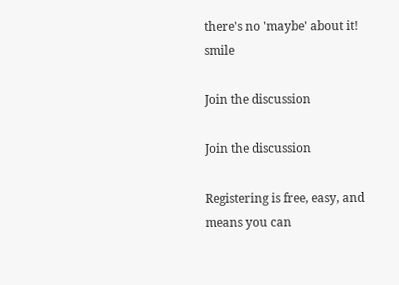there's no 'maybe' about it! smile

Join the discussion

Join the discussion

Registering is free, easy, and means you can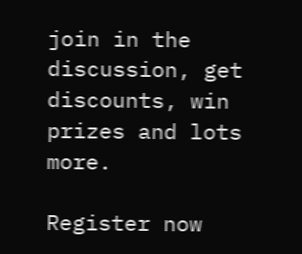join in the discussion, get discounts, win prizes and lots more.

Register now